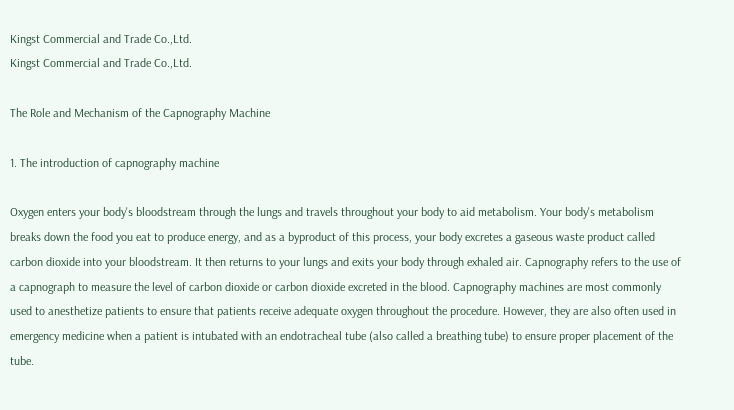Kingst Commercial and Trade Co.,Ltd.
Kingst Commercial and Trade Co.,Ltd.

The Role and Mechanism of the Capnography Machine

1. The introduction of capnography machine

Oxygen enters your body's bloodstream through the lungs and travels throughout your body to aid metabolism. Your body's metabolism breaks down the food you eat to produce energy, and as a byproduct of this process, your body excretes a gaseous waste product called carbon dioxide into your bloodstream. It then returns to your lungs and exits your body through exhaled air. Capnography refers to the use of a capnograph to measure the level of carbon dioxide or carbon dioxide excreted in the blood. Capnography machines are most commonly used to anesthetize patients to ensure that patients receive adequate oxygen throughout the procedure. However, they are also often used in emergency medicine when a patient is intubated with an endotracheal tube (also called a breathing tube) to ensure proper placement of the tube.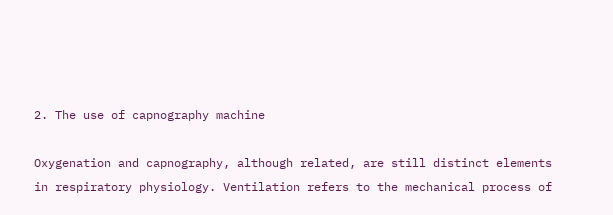2. The use of capnography machine

Oxygenation and capnography, although related, are still distinct elements in respiratory physiology. Ventilation refers to the mechanical process of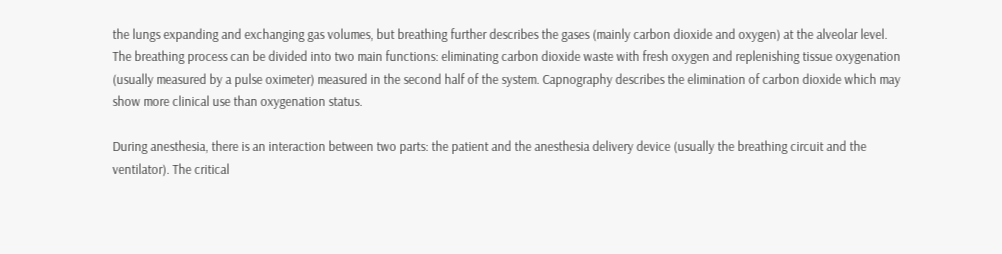the lungs expanding and exchanging gas volumes, but breathing further describes the gases (mainly carbon dioxide and oxygen) at the alveolar level. The breathing process can be divided into two main functions: eliminating carbon dioxide waste with fresh oxygen and replenishing tissue oxygenation (usually measured by a pulse oximeter) measured in the second half of the system. Capnography describes the elimination of carbon dioxide which may show more clinical use than oxygenation status.

During anesthesia, there is an interaction between two parts: the patient and the anesthesia delivery device (usually the breathing circuit and the ventilator). The critical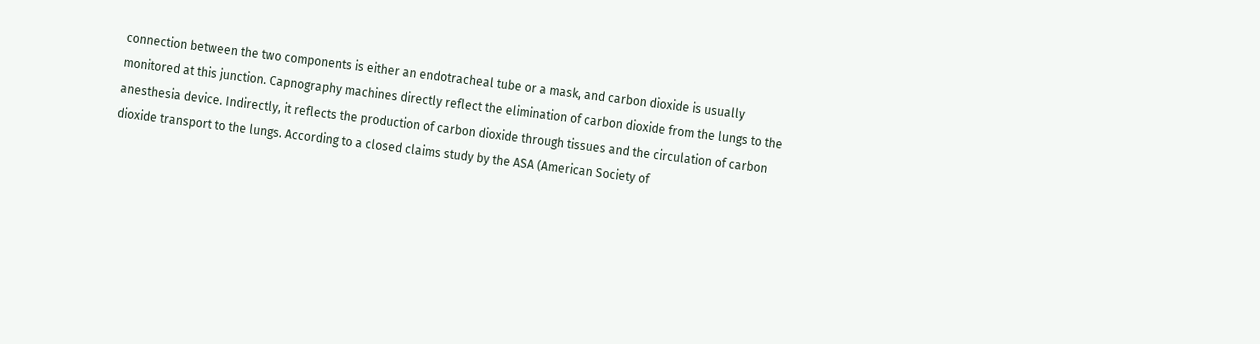connection between the two components is either an endotracheal tube or a mask, and carbon dioxide is usually monitored at this junction. Capnography machines directly reflect the elimination of carbon dioxide from the lungs to the anesthesia device. Indirectly, it reflects the production of carbon dioxide through tissues and the circulation of carbon dioxide transport to the lungs. According to a closed claims study by the ASA (American Society of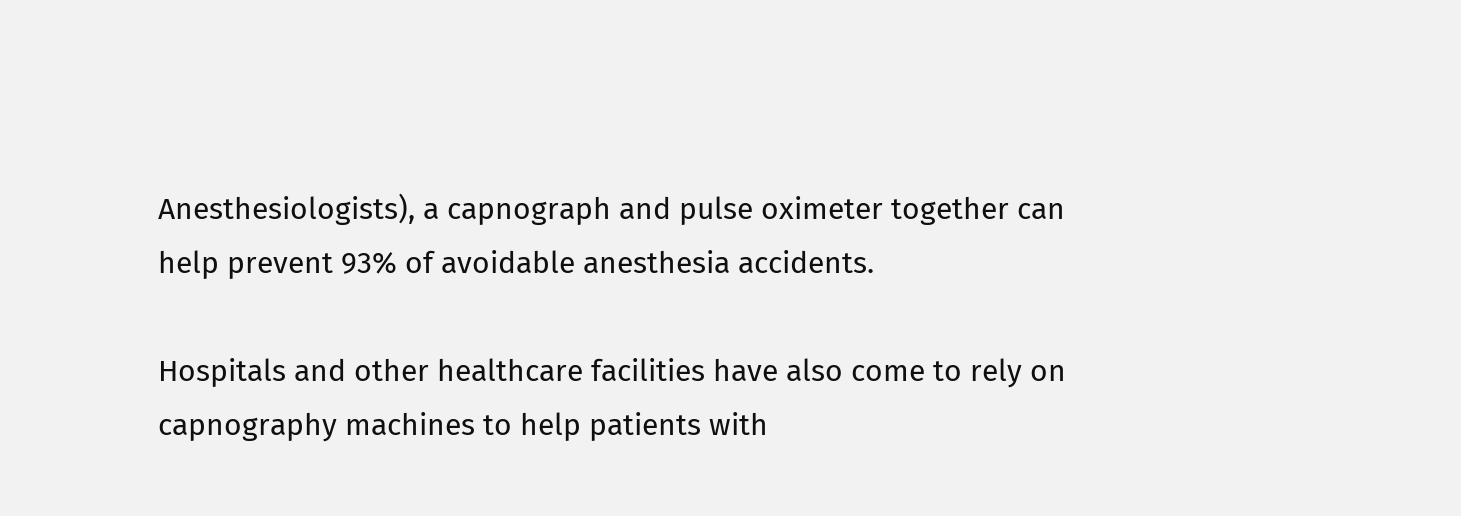Anesthesiologists), a capnograph and pulse oximeter together can help prevent 93% of avoidable anesthesia accidents.

Hospitals and other healthcare facilities have also come to rely on capnography machines to help patients with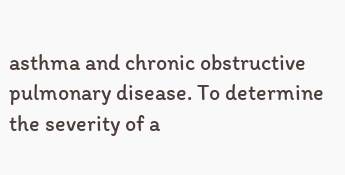asthma and chronic obstructive pulmonary disease. To determine the severity of a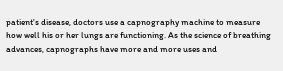patient's disease, doctors use a capnography machine to measure how well his or her lungs are functioning. As the science of breathing advances, capnographs have more and more uses and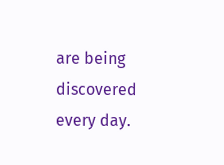are being discovered every day.